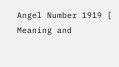Angel Number 1919 [ Meaning and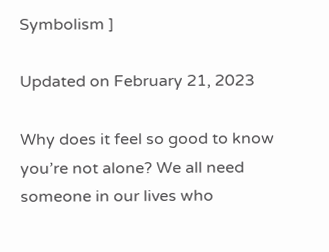Symbolism ]

Updated on February 21, 2023

Why does it feel so good to know you’re not alone? We all need someone in our lives who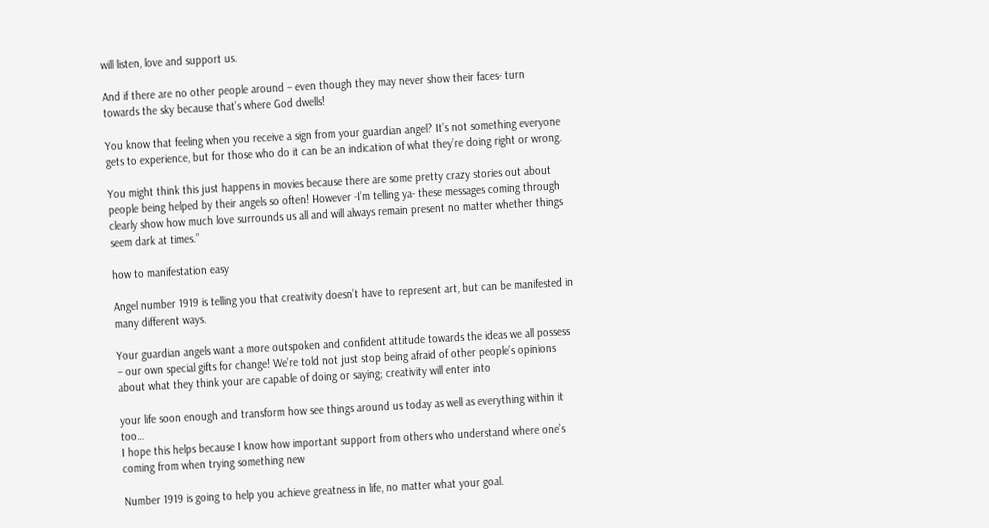will listen, love and support us.

And if there are no other people around – even though they may never show their faces- turn towards the sky because that’s where God dwells!

You know that feeling when you receive a sign from your guardian angel? It’s not something everyone gets to experience, but for those who do it can be an indication of what they’re doing right or wrong.

You might think this just happens in movies because there are some pretty crazy stories out about people being helped by their angels so often! However -I’m telling ya- these messages coming through clearly show how much love surrounds us all and will always remain present no matter whether things seem dark at times.”

how to manifestation easy

Angel number 1919 is telling you that creativity doesn’t have to represent art, but can be manifested in many different ways.

Your guardian angels want a more outspoken and confident attitude towards the ideas we all possess – our own special gifts for change! We’re told not just stop being afraid of other people’s opinions about what they think your are capable of doing or saying; creativity will enter into

your life soon enough and transform how see things around us today as well as everything within it too…
I hope this helps because I know how important support from others who understand where one’s coming from when trying something new

Number 1919 is going to help you achieve greatness in life, no matter what your goal.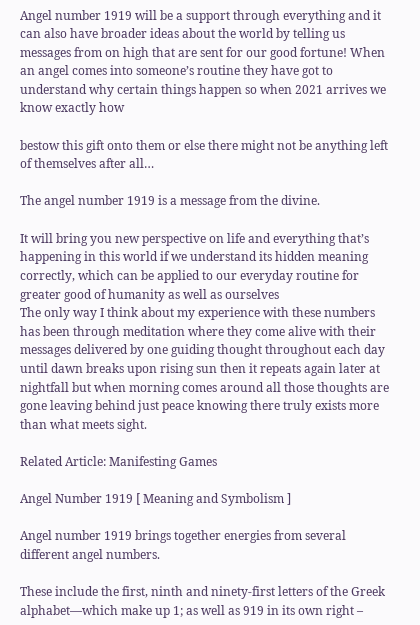Angel number 1919 will be a support through everything and it can also have broader ideas about the world by telling us messages from on high that are sent for our good fortune! When an angel comes into someone’s routine they have got to understand why certain things happen so when 2021 arrives we know exactly how

bestow this gift onto them or else there might not be anything left of themselves after all…

The angel number 1919 is a message from the divine.

It will bring you new perspective on life and everything that’s happening in this world if we understand its hidden meaning correctly, which can be applied to our everyday routine for greater good of humanity as well as ourselves
The only way I think about my experience with these numbers has been through meditation where they come alive with their messages delivered by one guiding thought throughout each day until dawn breaks upon rising sun then it repeats again later at nightfall but when morning comes around all those thoughts are gone leaving behind just peace knowing there truly exists more than what meets sight.

Related Article: Manifesting Games

Angel Number 1919 [ Meaning and Symbolism ]

Angel number 1919 brings together energies from several different angel numbers.

These include the first, ninth and ninety-first letters of the Greek alphabet—which make up 1; as well as 919 in its own right –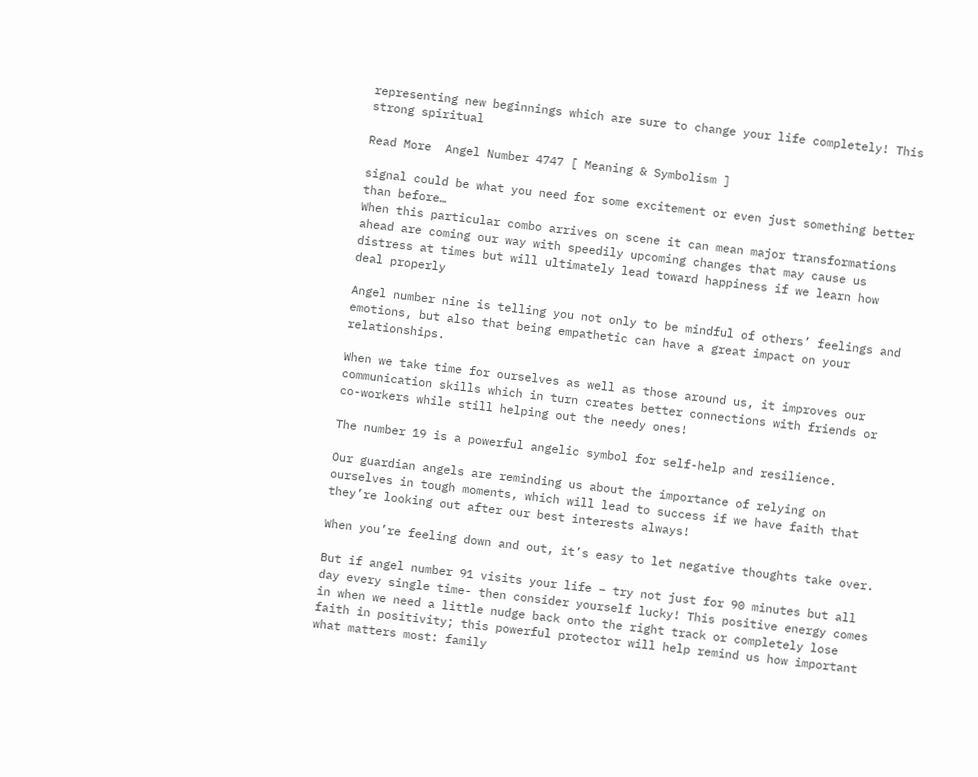representing new beginnings which are sure to change your life completely! This strong spiritual

Read More  Angel Number 4747 [ Meaning & Symbolism ]

signal could be what you need for some excitement or even just something better than before…
When this particular combo arrives on scene it can mean major transformations ahead are coming our way with speedily upcoming changes that may cause us distress at times but will ultimately lead toward happiness if we learn how deal properly

Angel number nine is telling you not only to be mindful of others’ feelings and emotions, but also that being empathetic can have a great impact on your relationships.

When we take time for ourselves as well as those around us, it improves our communication skills which in turn creates better connections with friends or co-workers while still helping out the needy ones!

The number 19 is a powerful angelic symbol for self-help and resilience.

Our guardian angels are reminding us about the importance of relying on ourselves in tough moments, which will lead to success if we have faith that they’re looking out after our best interests always!

When you’re feeling down and out, it’s easy to let negative thoughts take over.

But if angel number 91 visits your life – try not just for 90 minutes but all day every single time- then consider yourself lucky! This positive energy comes in when we need a little nudge back onto the right track or completely lose faith in positivity; this powerful protector will help remind us how important what matters most: family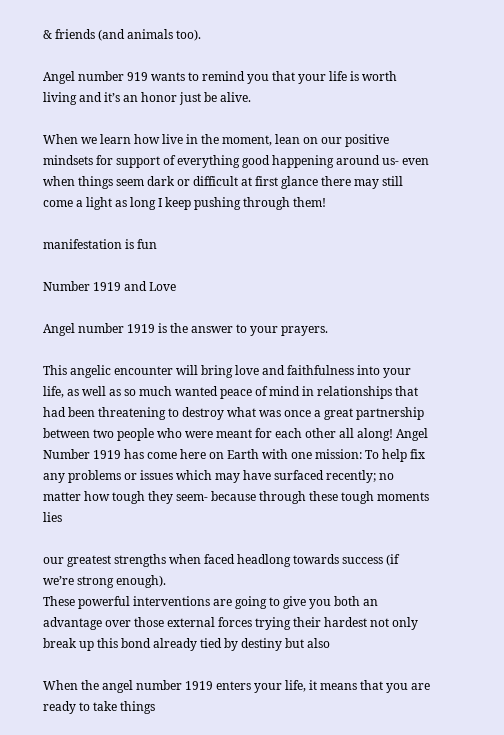& friends (and animals too).

Angel number 919 wants to remind you that your life is worth living and it’s an honor just be alive.

When we learn how live in the moment, lean on our positive mindsets for support of everything good happening around us- even when things seem dark or difficult at first glance there may still come a light as long I keep pushing through them!

manifestation is fun

Number 1919 and Love

Angel number 1919 is the answer to your prayers.

This angelic encounter will bring love and faithfulness into your life, as well as so much wanted peace of mind in relationships that had been threatening to destroy what was once a great partnership between two people who were meant for each other all along! Angel Number 1919 has come here on Earth with one mission: To help fix any problems or issues which may have surfaced recently; no matter how tough they seem- because through these tough moments lies

our greatest strengths when faced headlong towards success (if we’re strong enough).
These powerful interventions are going to give you both an advantage over those external forces trying their hardest not only break up this bond already tied by destiny but also

When the angel number 1919 enters your life, it means that you are ready to take things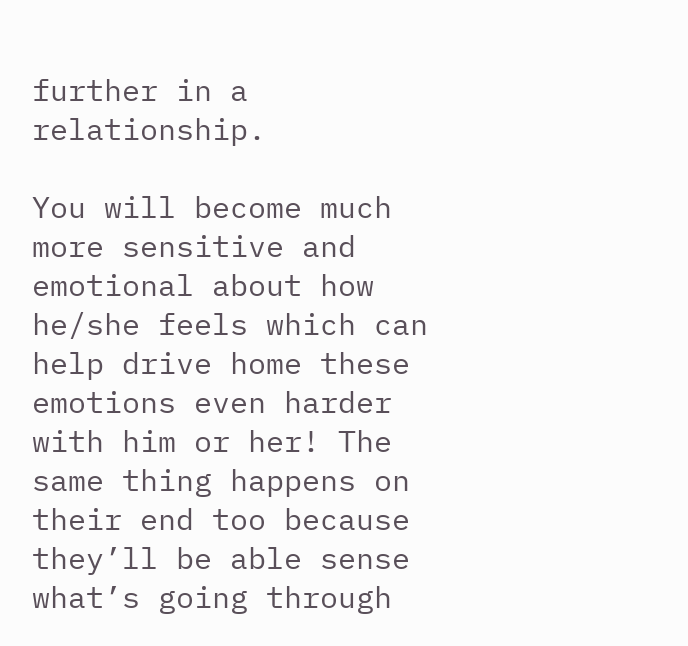further in a relationship.

You will become much more sensitive and emotional about how he/she feels which can help drive home these emotions even harder with him or her! The same thing happens on their end too because they’ll be able sense what’s going through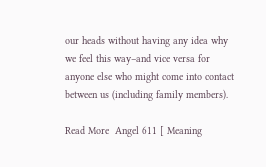our heads without having any idea why we feel this way–and vice versa for anyone else who might come into contact between us (including family members).

Read More  Angel 611 [ Meaning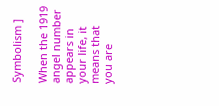Symbolism ]

When the 1919 angel number appears in your life, it means that you are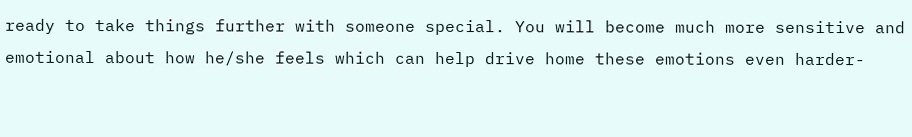ready to take things further with someone special. You will become much more sensitive and emotional about how he/she feels which can help drive home these emotions even harder-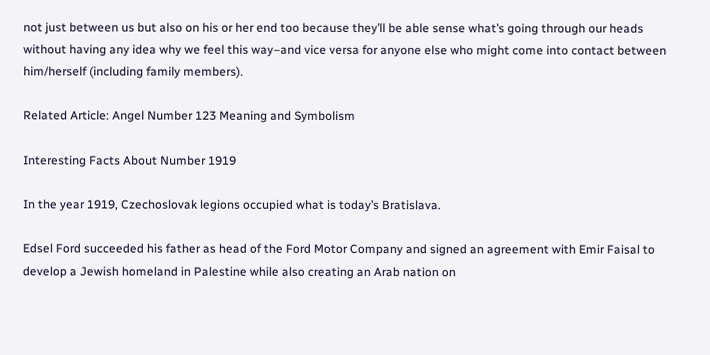not just between us but also on his or her end too because they’ll be able sense what’s going through our heads without having any idea why we feel this way–and vice versa for anyone else who might come into contact between him/herself (including family members).

Related Article: Angel Number 123 Meaning and Symbolism

Interesting Facts About Number 1919

In the year 1919, Czechoslovak legions occupied what is today’s Bratislava.

Edsel Ford succeeded his father as head of the Ford Motor Company and signed an agreement with Emir Faisal to develop a Jewish homeland in Palestine while also creating an Arab nation on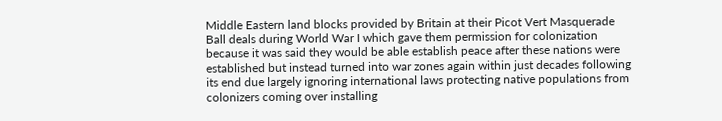Middle Eastern land blocks provided by Britain at their Picot Vert Masquerade Ball deals during World War I which gave them permission for colonization because it was said they would be able establish peace after these nations were established but instead turned into war zones again within just decades following its end due largely ignoring international laws protecting native populations from colonizers coming over installing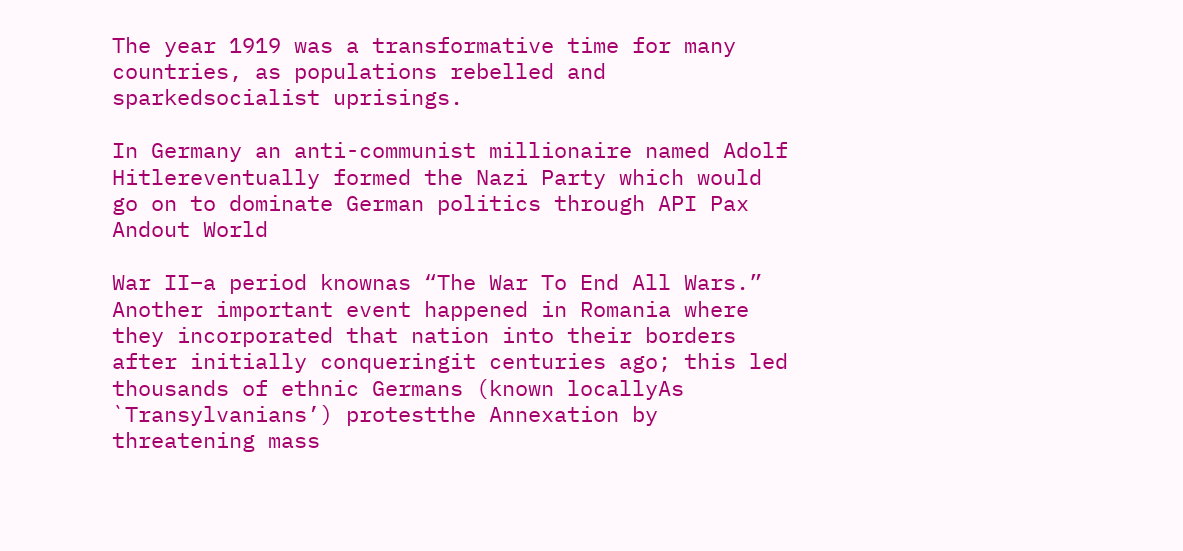The year 1919 was a transformative time for many countries, as populations rebelled and sparkedsocialist uprisings.

In Germany an anti-communist millionaire named Adolf Hitlereventually formed the Nazi Party which would go on to dominate German politics through API Pax Andout World

War II–a period knownas “The War To End All Wars.” Another important event happened in Romania where they incorporated that nation into their borders after initially conqueringit centuries ago; this led thousands of ethnic Germans (known locallyAs `Transylvanians’) protestthe Annexation by threatening mass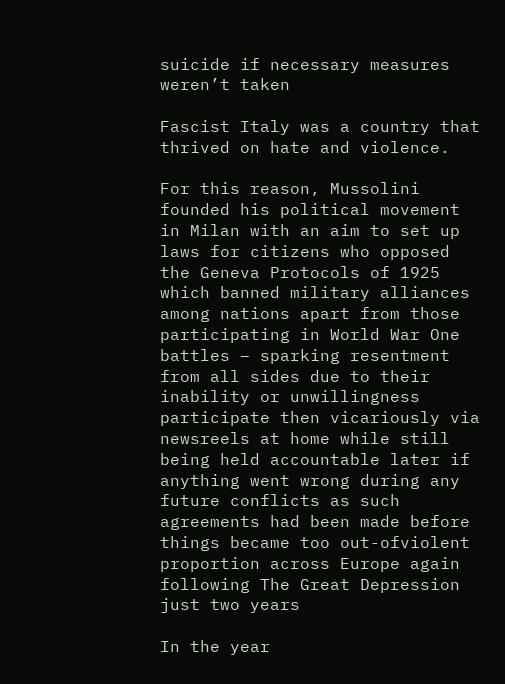suicide if necessary measures weren’t taken

Fascist Italy was a country that thrived on hate and violence.

For this reason, Mussolini founded his political movement in Milan with an aim to set up laws for citizens who opposed the Geneva Protocols of 1925 which banned military alliances among nations apart from those participating in World War One battles – sparking resentment from all sides due to their inability or unwillingness participate then vicariously via newsreels at home while still being held accountable later if anything went wrong during any future conflicts as such agreements had been made before things became too out-ofviolent proportion across Europe again following The Great Depression just two years

In the year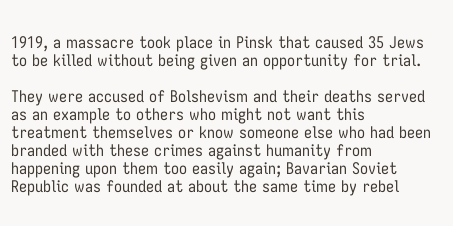1919, a massacre took place in Pinsk that caused 35 Jews to be killed without being given an opportunity for trial.

They were accused of Bolshevism and their deaths served as an example to others who might not want this treatment themselves or know someone else who had been branded with these crimes against humanity from happening upon them too easily again; Bavarian Soviet Republic was founded at about the same time by rebel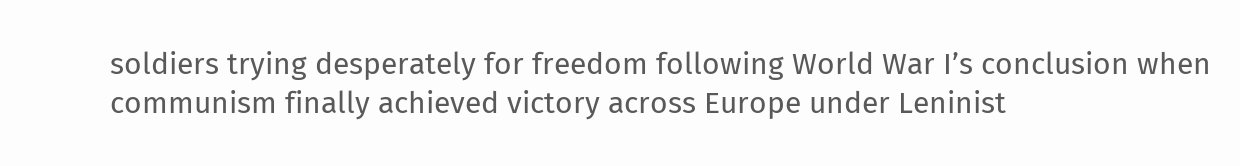soldiers trying desperately for freedom following World War I’s conclusion when communism finally achieved victory across Europe under Leninist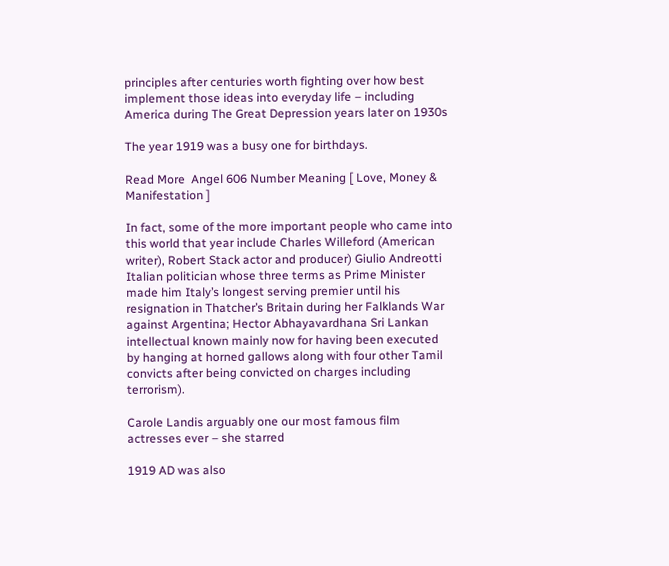principles after centuries worth fighting over how best implement those ideas into everyday life – including America during The Great Depression years later on 1930s

The year 1919 was a busy one for birthdays.

Read More  Angel 606 Number Meaning [ Love, Money & Manifestation ]

In fact, some of the more important people who came into this world that year include Charles Willeford (American writer), Robert Stack actor and producer) Giulio Andreotti Italian politician whose three terms as Prime Minister made him Italy’s longest serving premier until his resignation in Thatcher’s Britain during her Falklands War against Argentina; Hector Abhayavardhana Sri Lankan intellectual known mainly now for having been executed by hanging at horned gallows along with four other Tamil convicts after being convicted on charges including terrorism).

Carole Landis arguably one our most famous film actresses ever – she starred

1919 AD was also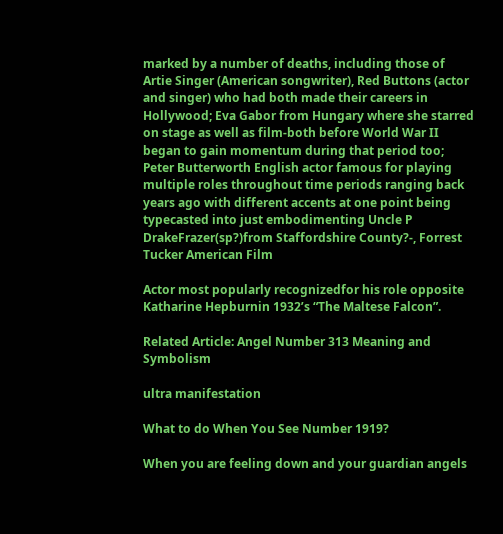marked by a number of deaths, including those of Artie Singer (American songwriter), Red Buttons (actor and singer) who had both made their careers in Hollywood; Eva Gabor from Hungary where she starred on stage as well as film-both before World War II began to gain momentum during that period too; Peter Butterworth English actor famous for playing multiple roles throughout time periods ranging back years ago with different accents at one point being typecasted into just embodimenting Uncle P DrakeFrazer(sp?)from Staffordshire County?-, Forrest Tucker American Film

Actor most popularly recognizedfor his role opposite Katharine Hepburnin 1932’s “The Maltese Falcon”.

Related Article: Angel Number 313 Meaning and Symbolism

ultra manifestation

What to do When You See Number 1919?

When you are feeling down and your guardian angels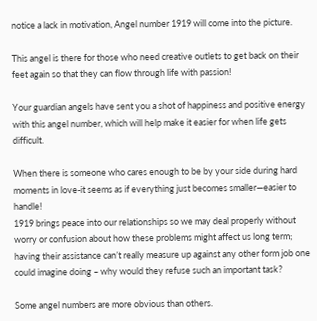notice a lack in motivation, Angel number 1919 will come into the picture.

This angel is there for those who need creative outlets to get back on their feet again so that they can flow through life with passion!

Your guardian angels have sent you a shot of happiness and positive energy with this angel number, which will help make it easier for when life gets difficult.

When there is someone who cares enough to be by your side during hard moments in love-it seems as if everything just becomes smaller—easier to handle!
1919 brings peace into our relationships so we may deal properly without worry or confusion about how these problems might affect us long term; having their assistance can’t really measure up against any other form job one could imagine doing – why would they refuse such an important task?

Some angel numbers are more obvious than others.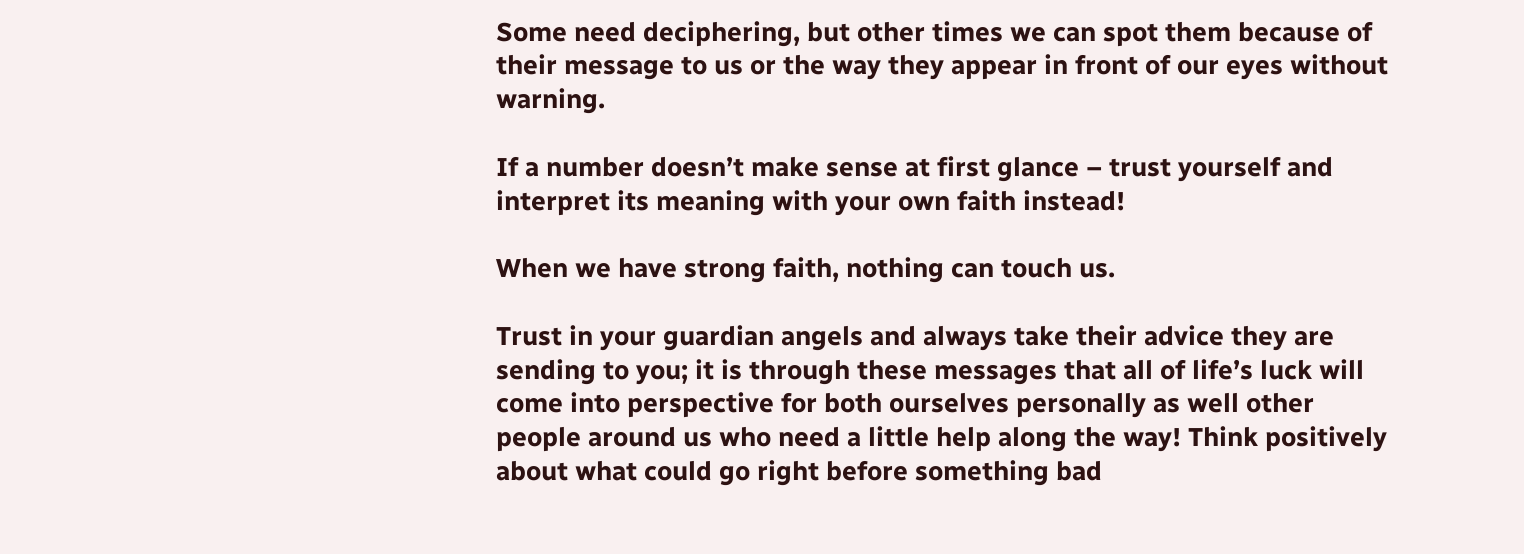Some need deciphering, but other times we can spot them because of their message to us or the way they appear in front of our eyes without warning.

If a number doesn’t make sense at first glance – trust yourself and interpret its meaning with your own faith instead!

When we have strong faith, nothing can touch us.

Trust in your guardian angels and always take their advice they are sending to you; it is through these messages that all of life’s luck will come into perspective for both ourselves personally as well other people around us who need a little help along the way! Think positively about what could go right before something bad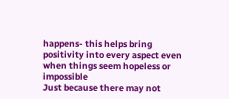happens- this helps bring positivity into every aspect even when things seem hopeless or impossible
Just because there may not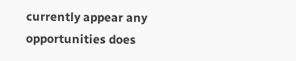currently appear any opportunities does